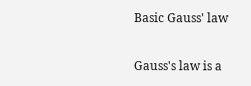Basic Gauss' law

Gauss's law is a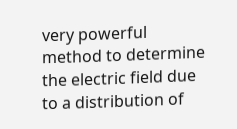very powerful method to determine the electric field due to a distribution of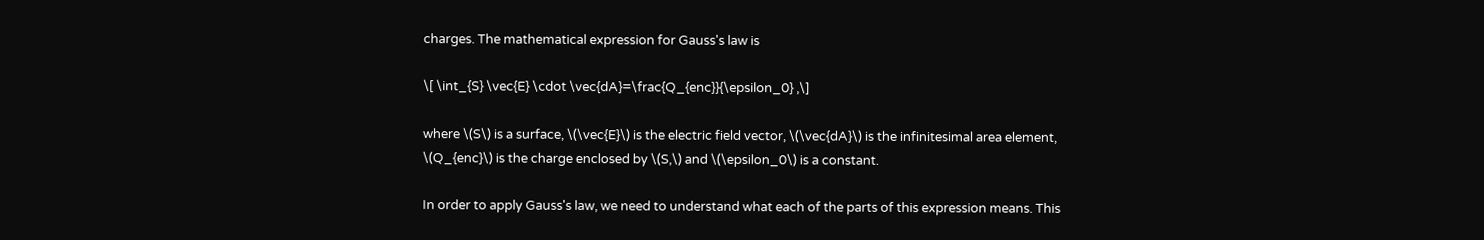charges. The mathematical expression for Gauss's law is

\[ \int_{S} \vec{E} \cdot \vec{dA}=\frac{Q_{enc}}{\epsilon_0} ,\]

where \(S\) is a surface, \(\vec{E}\) is the electric field vector, \(\vec{dA}\) is the infinitesimal area element, \(Q_{enc}\) is the charge enclosed by \(S,\) and \(\epsilon_0\) is a constant.

In order to apply Gauss's law, we need to understand what each of the parts of this expression means. This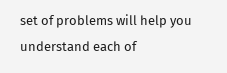set of problems will help you understand each of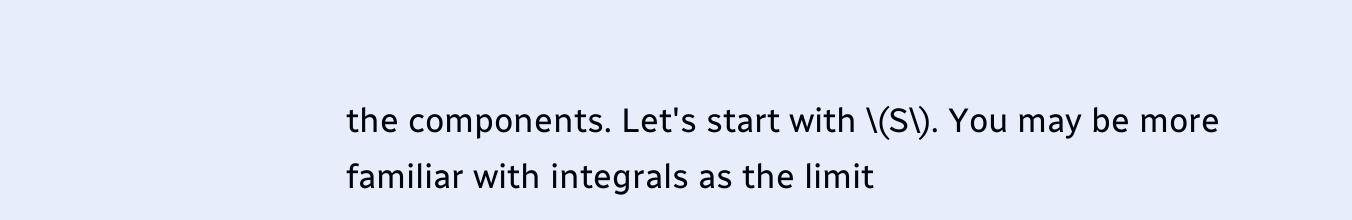the components. Let's start with \(S\). You may be more familiar with integrals as the limit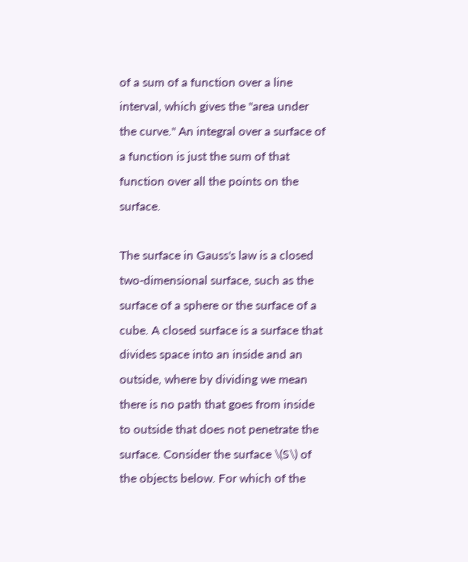of a sum of a function over a line interval, which gives the "area under the curve." An integral over a surface of a function is just the sum of that function over all the points on the surface.

The surface in Gauss's law is a closed two-dimensional surface, such as the surface of a sphere or the surface of a cube. A closed surface is a surface that divides space into an inside and an outside, where by dividing we mean there is no path that goes from inside to outside that does not penetrate the surface. Consider the surface \(S\) of the objects below. For which of the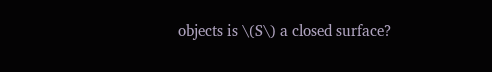objects is \(S\) a closed surface?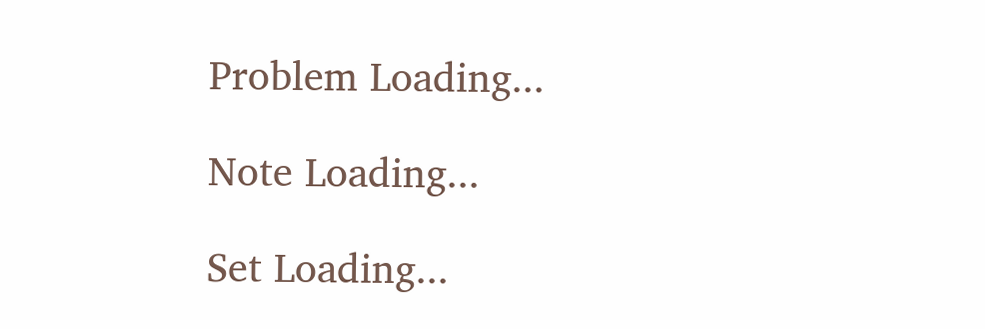Problem Loading...

Note Loading...

Set Loading...